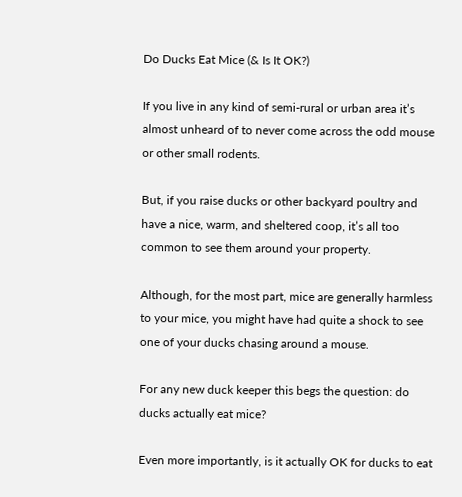Do Ducks Eat Mice (& Is It OK?)

If you live in any kind of semi-rural or urban area it’s almost unheard of to never come across the odd mouse or other small rodents.

But, if you raise ducks or other backyard poultry and have a nice, warm, and sheltered coop, it’s all too common to see them around your property.

Although, for the most part, mice are generally harmless to your mice, you might have had quite a shock to see one of your ducks chasing around a mouse.

For any new duck keeper this begs the question: do ducks actually eat mice?

Even more importantly, is it actually OK for ducks to eat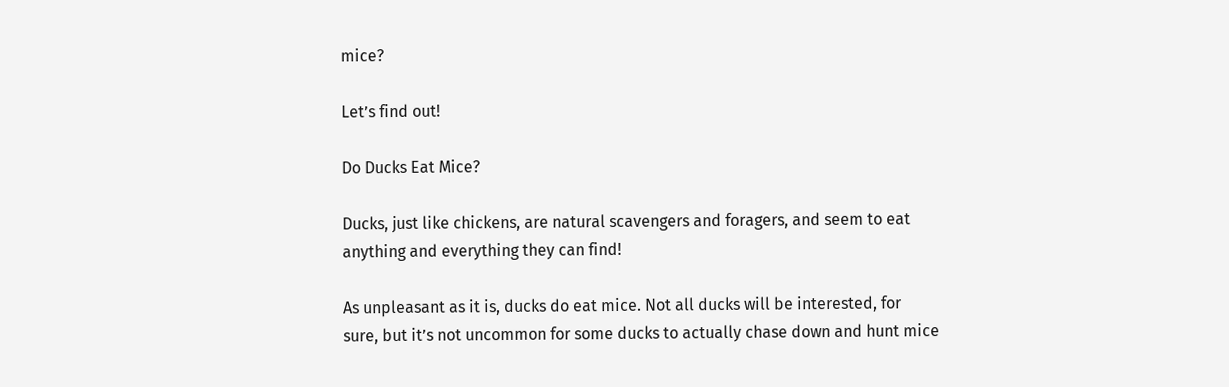mice?

Let’s find out!

Do Ducks Eat Mice?

Ducks, just like chickens, are natural scavengers and foragers, and seem to eat anything and everything they can find!

As unpleasant as it is, ducks do eat mice. Not all ducks will be interested, for sure, but it’s not uncommon for some ducks to actually chase down and hunt mice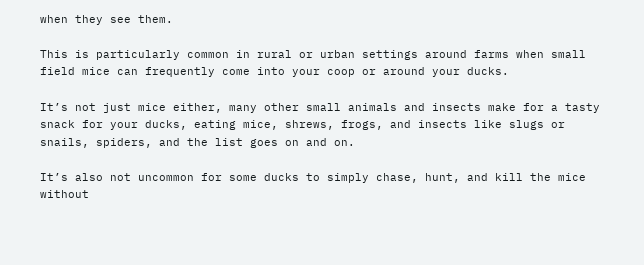when they see them.

This is particularly common in rural or urban settings around farms when small field mice can frequently come into your coop or around your ducks.

It’s not just mice either, many other small animals and insects make for a tasty snack for your ducks, eating mice, shrews, frogs, and insects like slugs or snails, spiders, and the list goes on and on.

It’s also not uncommon for some ducks to simply chase, hunt, and kill the mice without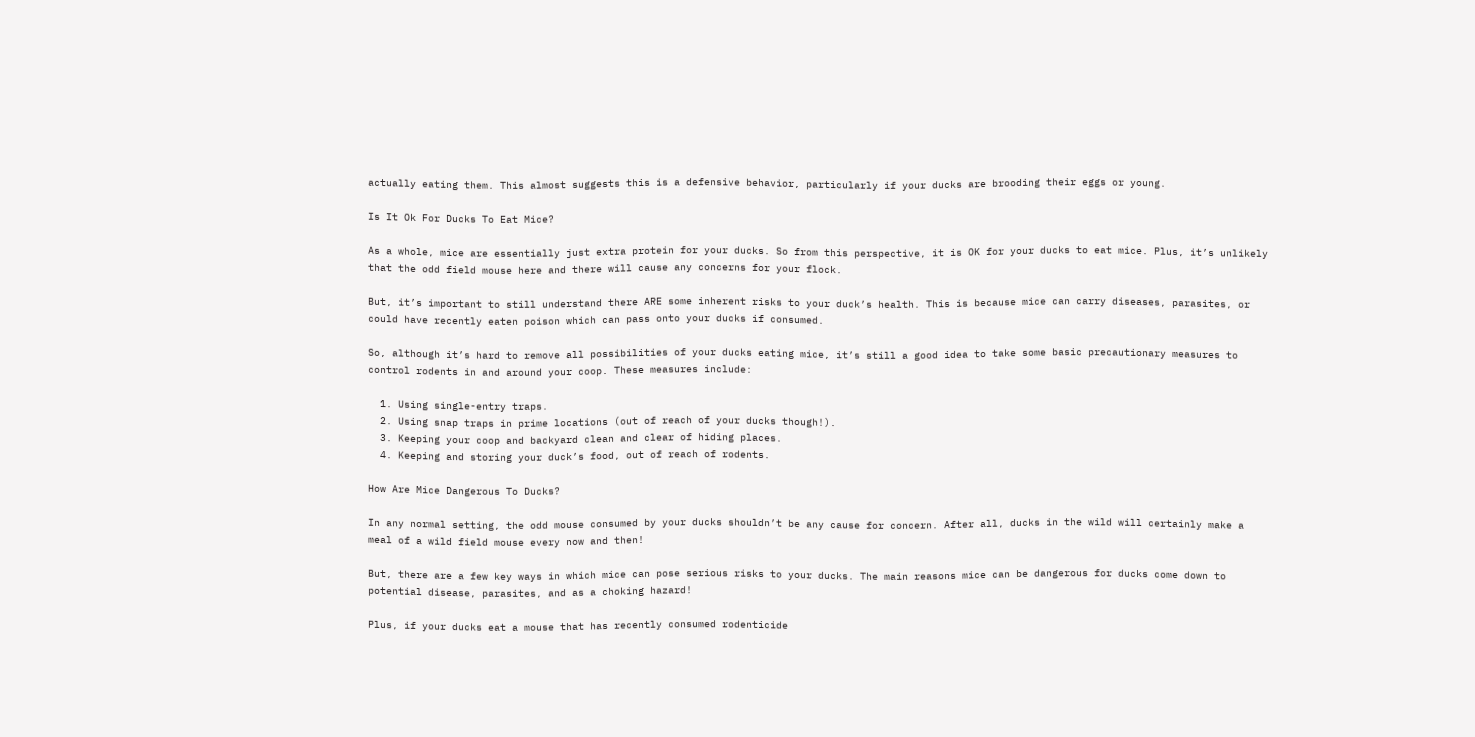actually eating them. This almost suggests this is a defensive behavior, particularly if your ducks are brooding their eggs or young.

Is It Ok For Ducks To Eat Mice?

As a whole, mice are essentially just extra protein for your ducks. So from this perspective, it is OK for your ducks to eat mice. Plus, it’s unlikely that the odd field mouse here and there will cause any concerns for your flock.

But, it’s important to still understand there ARE some inherent risks to your duck’s health. This is because mice can carry diseases, parasites, or could have recently eaten poison which can pass onto your ducks if consumed.

So, although it’s hard to remove all possibilities of your ducks eating mice, it’s still a good idea to take some basic precautionary measures to control rodents in and around your coop. These measures include:

  1. Using single-entry traps.
  2. Using snap traps in prime locations (out of reach of your ducks though!).
  3. Keeping your coop and backyard clean and clear of hiding places.
  4. Keeping and storing your duck’s food, out of reach of rodents.

How Are Mice Dangerous To Ducks?

In any normal setting, the odd mouse consumed by your ducks shouldn’t be any cause for concern. After all, ducks in the wild will certainly make a meal of a wild field mouse every now and then!

But, there are a few key ways in which mice can pose serious risks to your ducks. The main reasons mice can be dangerous for ducks come down to potential disease, parasites, and as a choking hazard!

Plus, if your ducks eat a mouse that has recently consumed rodenticide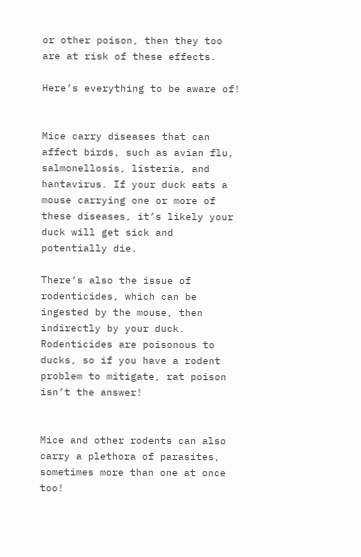or other poison, then they too are at risk of these effects.

Here’s everything to be aware of!


Mice carry diseases that can affect birds, such as avian flu, salmonellosis, listeria, and hantavirus. If your duck eats a mouse carrying one or more of these diseases, it’s likely your duck will get sick and potentially die.

There’s also the issue of rodenticides, which can be ingested by the mouse, then indirectly by your duck. Rodenticides are poisonous to ducks, so if you have a rodent problem to mitigate, rat poison isn’t the answer!


Mice and other rodents can also carry a plethora of parasites, sometimes more than one at once too!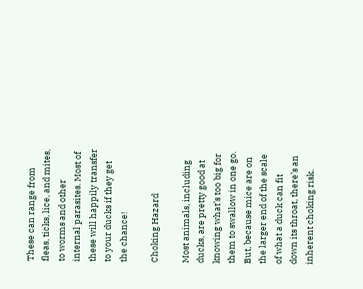These can range from fleas, ticks, lice, and mites, to worms and other internal parasites. Most of these will happily transfer to your ducks if they get the chance!

Choking Hazard

Most animals, including ducks, are pretty good at knowing what’s too big for them to swallow in one go. But, because mice are on the larger end of the scale of what a duck can fit down its throat, there’s an inherent choking risk.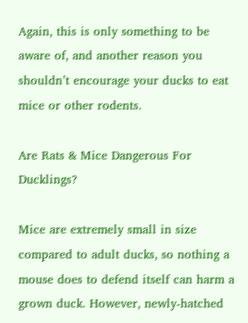Again, this is only something to be aware of, and another reason you shouldn’t encourage your ducks to eat mice or other rodents.

Are Rats & Mice Dangerous For Ducklings?

Mice are extremely small in size compared to adult ducks, so nothing a mouse does to defend itself can harm a grown duck. However, newly-hatched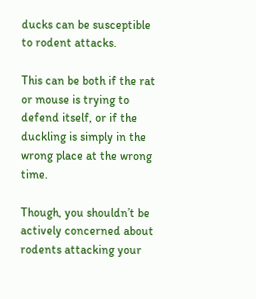ducks can be susceptible to rodent attacks.

This can be both if the rat or mouse is trying to defend itself, or if the duckling is simply in the wrong place at the wrong time.

Though, you shouldn’t be actively concerned about rodents attacking your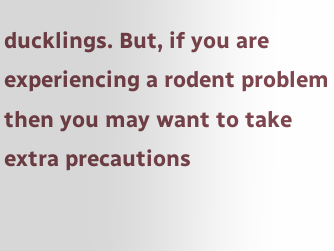ducklings. But, if you are experiencing a rodent problem then you may want to take extra precautions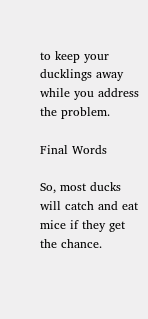to keep your ducklings away while you address the problem.

Final Words

So, most ducks will catch and eat mice if they get the chance.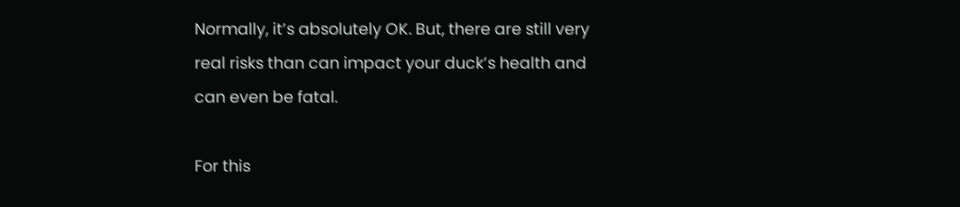Normally, it’s absolutely OK. But, there are still very real risks than can impact your duck’s health and can even be fatal.

For this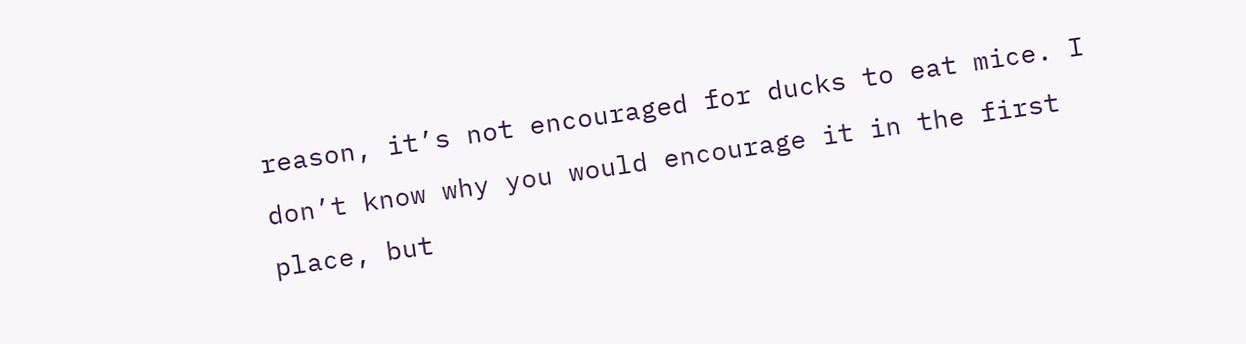reason, it’s not encouraged for ducks to eat mice. I don’t know why you would encourage it in the first place, but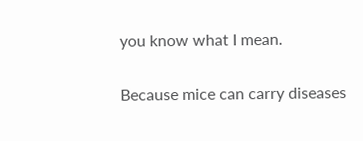you know what I mean.

Because mice can carry diseases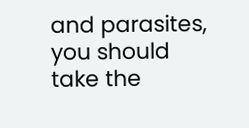and parasites, you should take the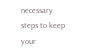necessary steps to keep your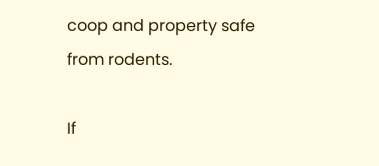coop and property safe from rodents.

If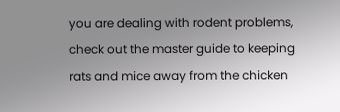you are dealing with rodent problems, check out the master guide to keeping rats and mice away from the chicken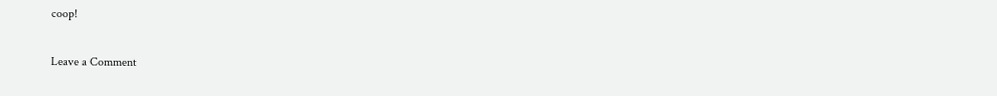coop!

Leave a Comment